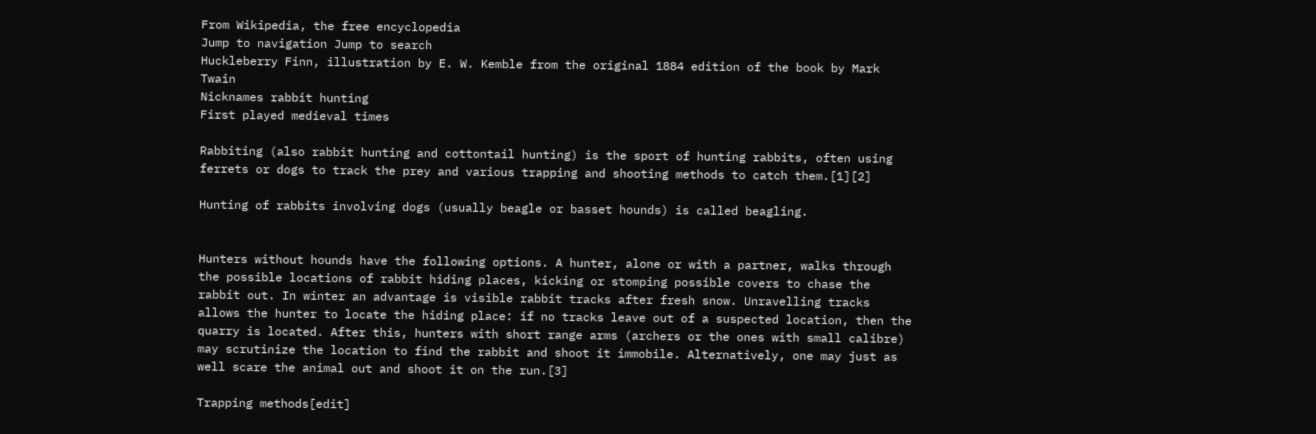From Wikipedia, the free encyclopedia
Jump to navigation Jump to search
Huckleberry Finn, illustration by E. W. Kemble from the original 1884 edition of the book by Mark Twain
Nicknames rabbit hunting
First played medieval times

Rabbiting (also rabbit hunting and cottontail hunting) is the sport of hunting rabbits, often using ferrets or dogs to track the prey and various trapping and shooting methods to catch them.[1][2]

Hunting of rabbits involving dogs (usually beagle or basset hounds) is called beagling.


Hunters without hounds have the following options. A hunter, alone or with a partner, walks through the possible locations of rabbit hiding places, kicking or stomping possible covers to chase the rabbit out. In winter an advantage is visible rabbit tracks after fresh snow. Unravelling tracks allows the hunter to locate the hiding place: if no tracks leave out of a suspected location, then the quarry is located. After this, hunters with short range arms (archers or the ones with small calibre) may scrutinize the location to find the rabbit and shoot it immobile. Alternatively, one may just as well scare the animal out and shoot it on the run.[3]

Trapping methods[edit]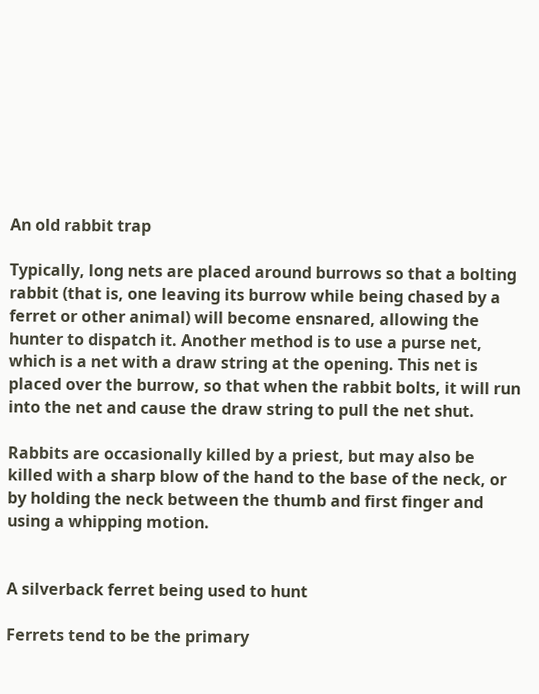An old rabbit trap

Typically, long nets are placed around burrows so that a bolting rabbit (that is, one leaving its burrow while being chased by a ferret or other animal) will become ensnared, allowing the hunter to dispatch it. Another method is to use a purse net, which is a net with a draw string at the opening. This net is placed over the burrow, so that when the rabbit bolts, it will run into the net and cause the draw string to pull the net shut.

Rabbits are occasionally killed by a priest, but may also be killed with a sharp blow of the hand to the base of the neck, or by holding the neck between the thumb and first finger and using a whipping motion.


A silverback ferret being used to hunt

Ferrets tend to be the primary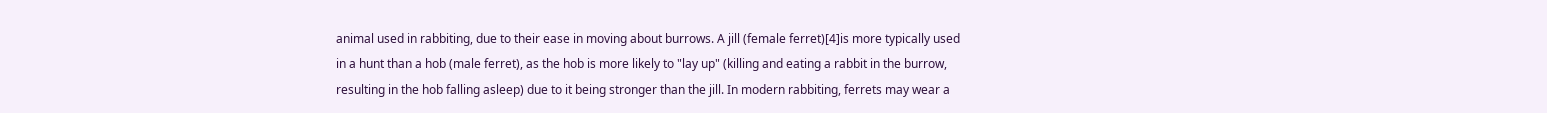animal used in rabbiting, due to their ease in moving about burrows. A jill (female ferret)[4]is more typically used in a hunt than a hob (male ferret), as the hob is more likely to "lay up" (killing and eating a rabbit in the burrow, resulting in the hob falling asleep) due to it being stronger than the jill. In modern rabbiting, ferrets may wear a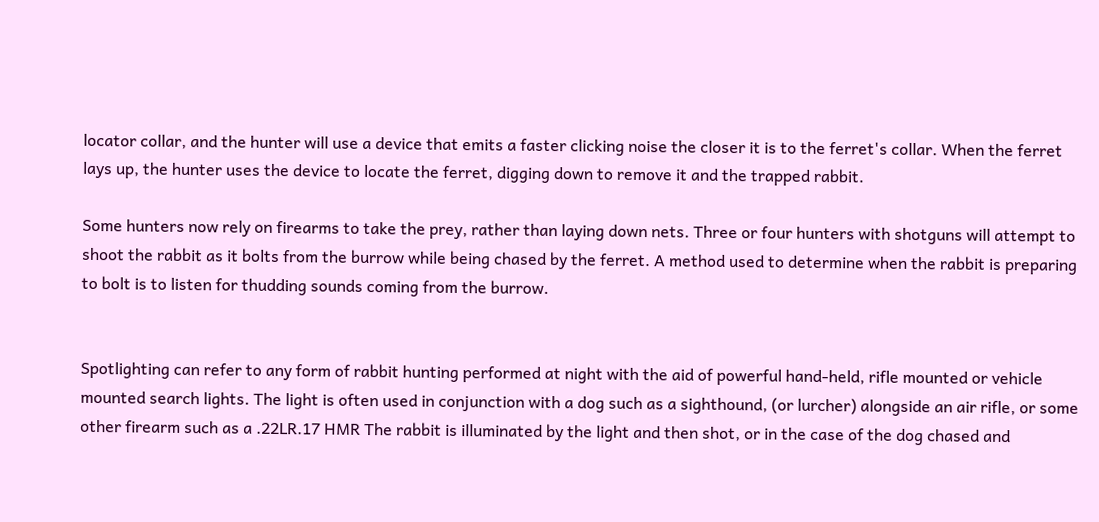locator collar, and the hunter will use a device that emits a faster clicking noise the closer it is to the ferret's collar. When the ferret lays up, the hunter uses the device to locate the ferret, digging down to remove it and the trapped rabbit.

Some hunters now rely on firearms to take the prey, rather than laying down nets. Three or four hunters with shotguns will attempt to shoot the rabbit as it bolts from the burrow while being chased by the ferret. A method used to determine when the rabbit is preparing to bolt is to listen for thudding sounds coming from the burrow.


Spotlighting can refer to any form of rabbit hunting performed at night with the aid of powerful hand-held, rifle mounted or vehicle mounted search lights. The light is often used in conjunction with a dog such as a sighthound, (or lurcher) alongside an air rifle, or some other firearm such as a .22LR.17 HMR The rabbit is illuminated by the light and then shot, or in the case of the dog chased and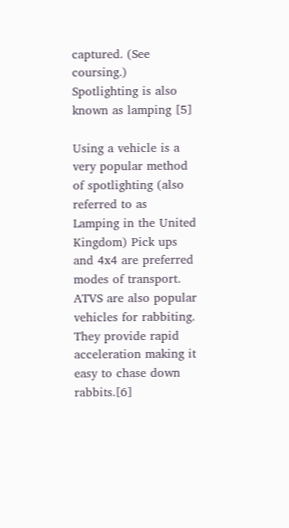captured. (See coursing.) Spotlighting is also known as lamping [5]

Using a vehicle is a very popular method of spotlighting (also referred to as Lamping in the United Kingdom) Pick ups and 4x4 are preferred modes of transport. ATVS are also popular vehicles for rabbiting. They provide rapid acceleration making it easy to chase down rabbits.[6]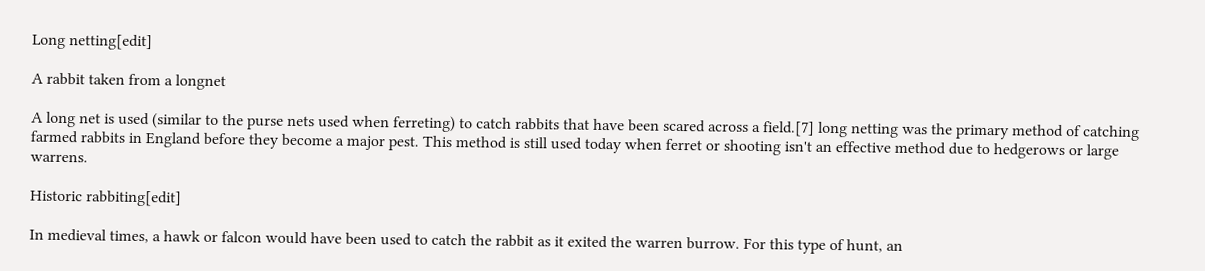Long netting[edit]

A rabbit taken from a longnet

A long net is used (similar to the purse nets used when ferreting) to catch rabbits that have been scared across a field.[7] long netting was the primary method of catching farmed rabbits in England before they become a major pest. This method is still used today when ferret or shooting isn't an effective method due to hedgerows or large warrens.

Historic rabbiting[edit]

In medieval times, a hawk or falcon would have been used to catch the rabbit as it exited the warren burrow. For this type of hunt, an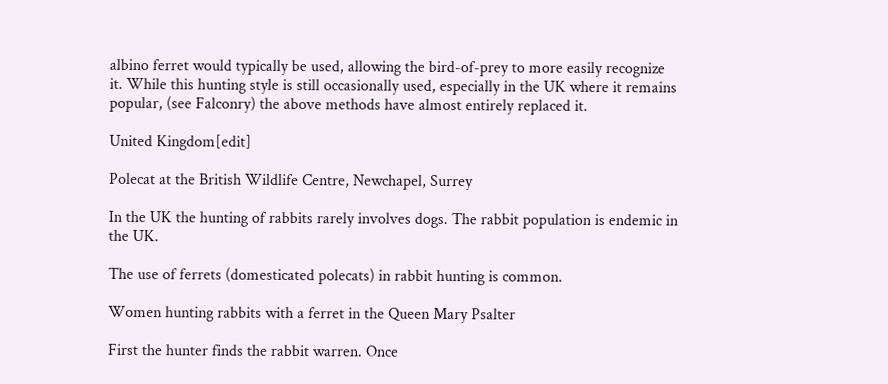albino ferret would typically be used, allowing the bird-of-prey to more easily recognize it. While this hunting style is still occasionally used, especially in the UK where it remains popular, (see Falconry) the above methods have almost entirely replaced it.

United Kingdom[edit]

Polecat at the British Wildlife Centre, Newchapel, Surrey

In the UK the hunting of rabbits rarely involves dogs. The rabbit population is endemic in the UK.

The use of ferrets (domesticated polecats) in rabbit hunting is common.

Women hunting rabbits with a ferret in the Queen Mary Psalter

First the hunter finds the rabbit warren. Once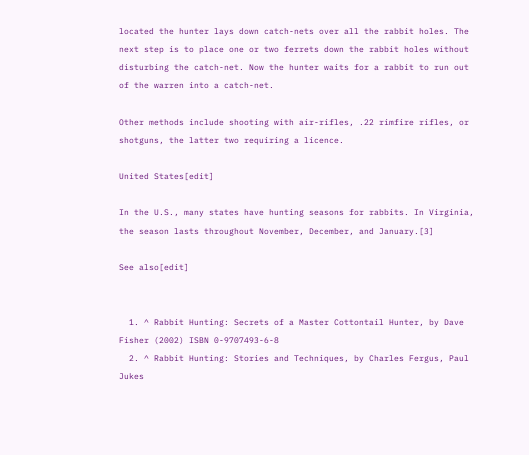located the hunter lays down catch-nets over all the rabbit holes. The next step is to place one or two ferrets down the rabbit holes without disturbing the catch-net. Now the hunter waits for a rabbit to run out of the warren into a catch-net.

Other methods include shooting with air-rifles, .22 rimfire rifles, or shotguns, the latter two requiring a licence.

United States[edit]

In the U.S., many states have hunting seasons for rabbits. In Virginia, the season lasts throughout November, December, and January.[3]

See also[edit]


  1. ^ Rabbit Hunting: Secrets of a Master Cottontail Hunter, by Dave Fisher (2002) ISBN 0-9707493-6-8
  2. ^ Rabbit Hunting: Stories and Techniques, by Charles Fergus, Paul Jukes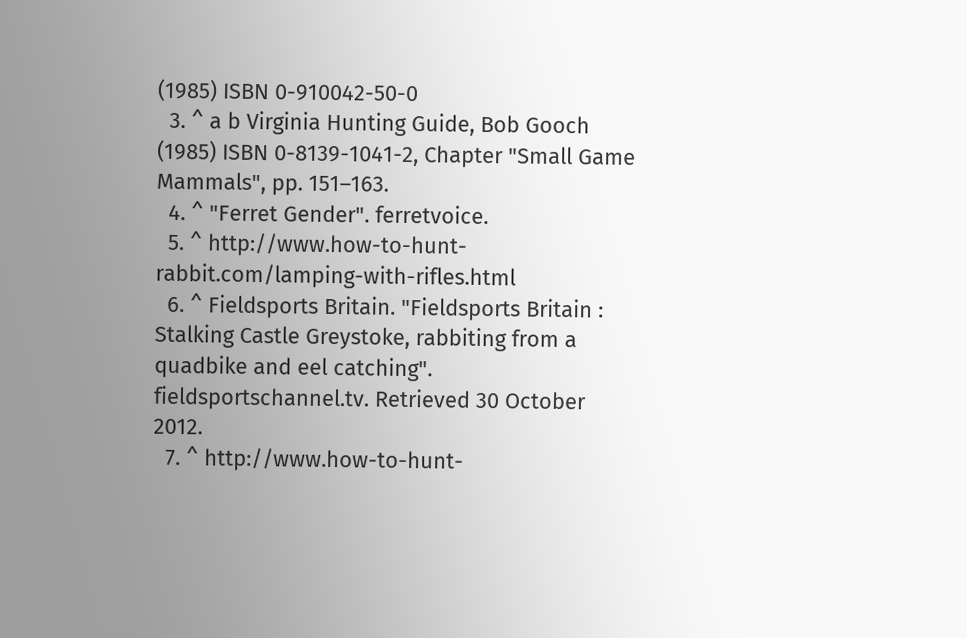(1985) ISBN 0-910042-50-0
  3. ^ a b Virginia Hunting Guide, Bob Gooch (1985) ISBN 0-8139-1041-2, Chapter "Small Game Mammals", pp. 151–163.
  4. ^ "Ferret Gender". ferretvoice.
  5. ^ http://www.how-to-hunt-rabbit.com/lamping-with-rifles.html
  6. ^ Fieldsports Britain. "Fieldsports Britain : Stalking Castle Greystoke, rabbiting from a quadbike and eel catching". fieldsportschannel.tv. Retrieved 30 October 2012.
  7. ^ http://www.how-to-hunt-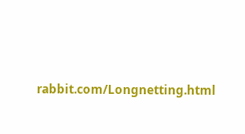rabbit.com/Longnetting.html